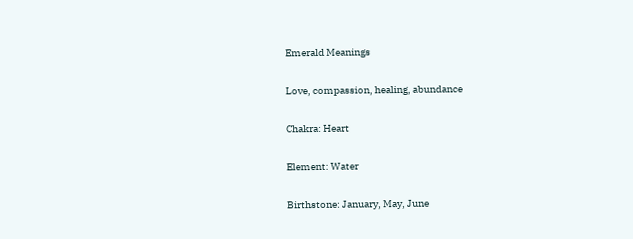Emerald Meanings

Love, compassion, healing, abundance

Chakra: Heart

Element: Water

Birthstone: January, May, June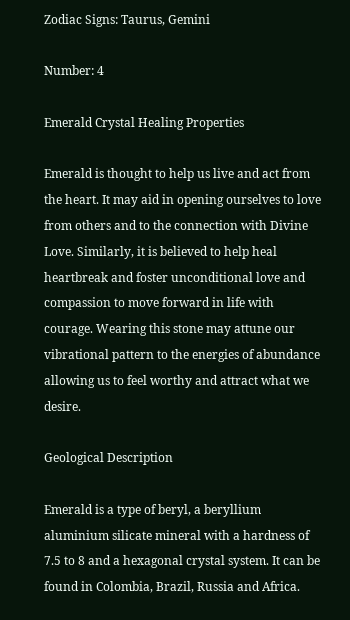Zodiac Signs: Taurus, Gemini

Number: 4

Emerald Crystal Healing Properties

Emerald is thought to help us live and act from the heart. It may aid in opening ourselves to love from others and to the connection with Divine Love. Similarly, it is believed to help heal heartbreak and foster unconditional love and compassion to move forward in life with courage. Wearing this stone may attune our vibrational pattern to the energies of abundance allowing us to feel worthy and attract what we desire.

Geological Description

Emerald is a type of beryl, a beryllium aluminium silicate mineral with a hardness of 7.5 to 8 and a hexagonal crystal system. It can be found in Colombia, Brazil, Russia and Africa.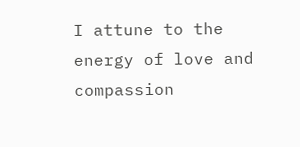I attune to the energy of love and compassion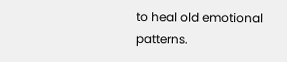to heal old emotional patterns.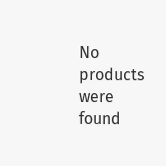No products were found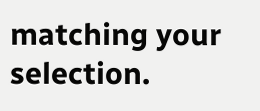matching your selection.